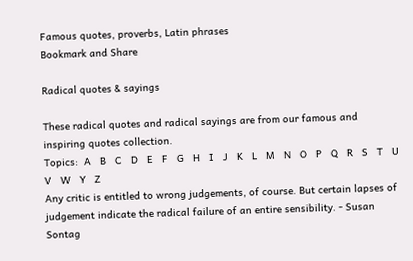Famous quotes, proverbs, Latin phrases
Bookmark and Share

Radical quotes & sayings

These radical quotes and radical sayings are from our famous and inspiring quotes collection.
Topics:  A   B   C   D   E   F   G   H   I   J   K   L   M   N   O   P   Q   R   S   T   U   V   W   Y   Z
Any critic is entitled to wrong judgements, of course. But certain lapses of judgement indicate the radical failure of an entire sensibility. - Susan Sontag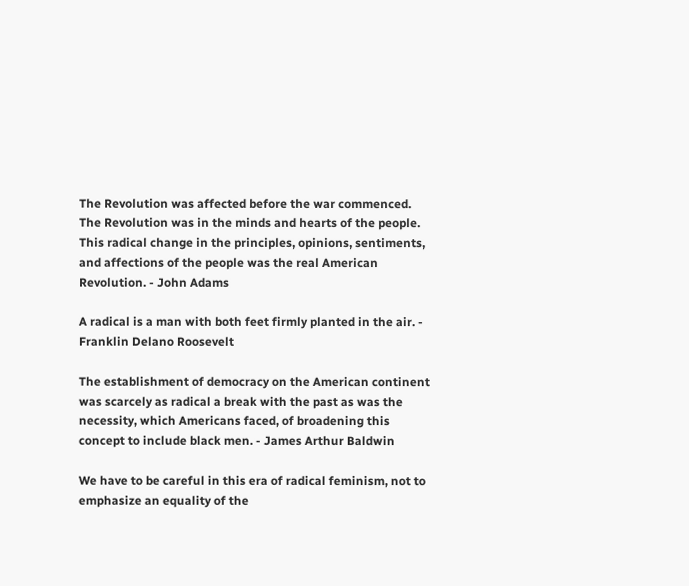The Revolution was affected before the war commenced. The Revolution was in the minds and hearts of the people. This radical change in the principles, opinions, sentiments, and affections of the people was the real American Revolution. - John Adams

A radical is a man with both feet firmly planted in the air. - Franklin Delano Roosevelt

The establishment of democracy on the American continent was scarcely as radical a break with the past as was the necessity, which Americans faced, of broadening this concept to include black men. - James Arthur Baldwin

We have to be careful in this era of radical feminism, not to emphasize an equality of the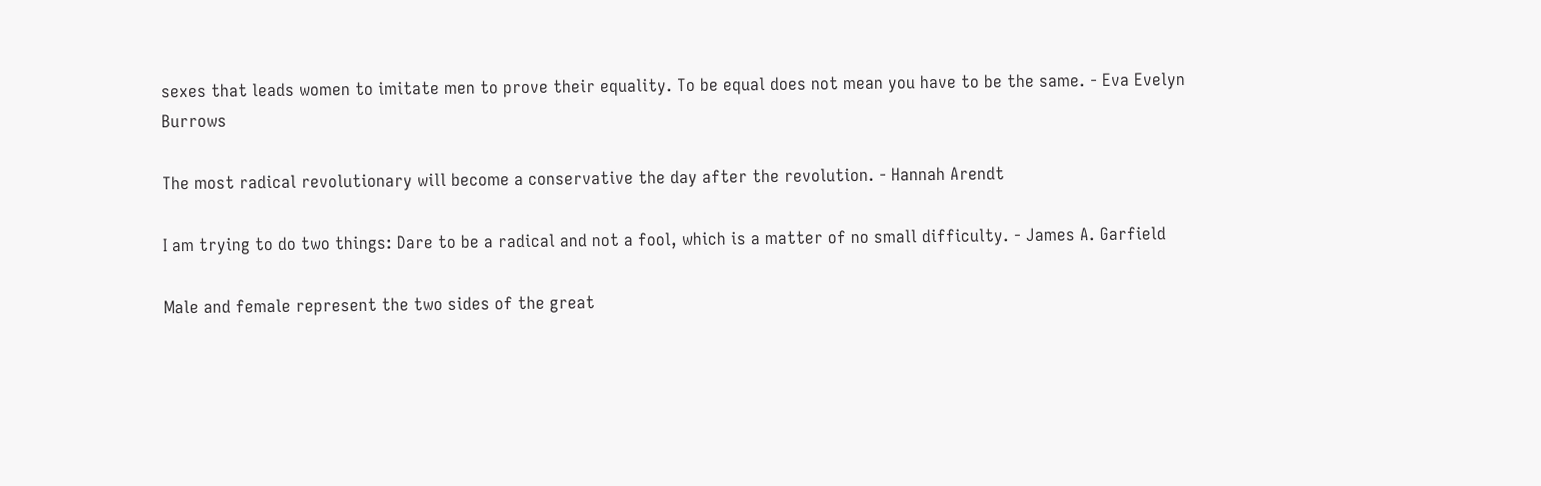sexes that leads women to imitate men to prove their equality. To be equal does not mean you have to be the same. - Eva Evelyn Burrows

The most radical revolutionary will become a conservative the day after the revolution. - Hannah Arendt

I am trying to do two things: Dare to be a radical and not a fool, which is a matter of no small difficulty. - James A. Garfield

Male and female represent the two sides of the great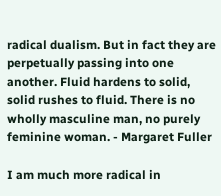radical dualism. But in fact they are perpetually passing into one another. Fluid hardens to solid, solid rushes to fluid. There is no wholly masculine man, no purely feminine woman. - Margaret Fuller

I am much more radical in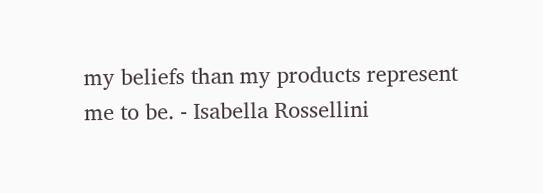my beliefs than my products represent me to be. - Isabella Rossellini